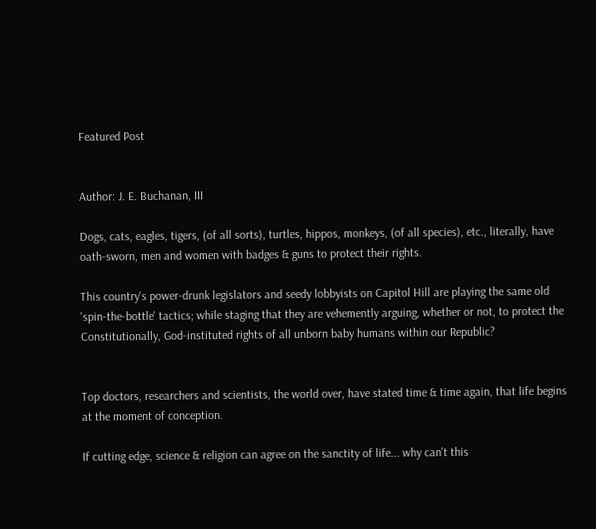Featured Post


Author: J. E. Buchanan, III

Dogs, cats, eagles, tigers, (of all sorts), turtles, hippos, monkeys, (of all species), etc., literally, have oath-sworn, men and women with badges & guns to protect their rights.

This country's power-drunk legislators and seedy lobbyists on Capitol Hill are playing the same old 'spin-the-bottle' tactics; while staging that they are vehemently arguing, whether or not, to protect the Constitutionally, God-instituted rights of all unborn baby humans within our Republic?


Top doctors, researchers and scientists, the world over, have stated time & time again, that life begins at the moment of conception.

If cutting edge, science & religion can agree on the sanctity of life... why can't this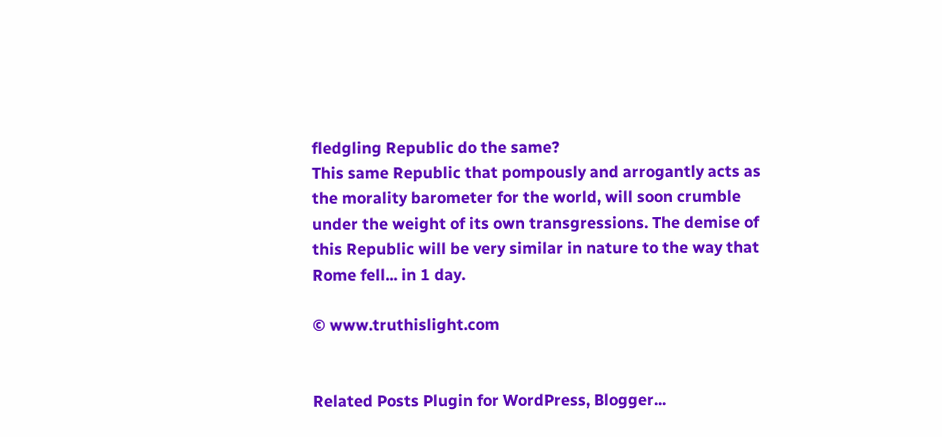fledgling Republic do the same?
This same Republic that pompously and arrogantly acts as the morality barometer for the world, will soon crumble under the weight of its own transgressions. The demise of this Republic will be very similar in nature to the way that Rome fell... in 1 day.

© www.truthislight.com


Related Posts Plugin for WordPress, Blogger...